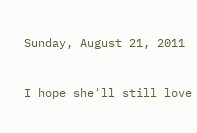Sunday, August 21, 2011


I hope she'll still love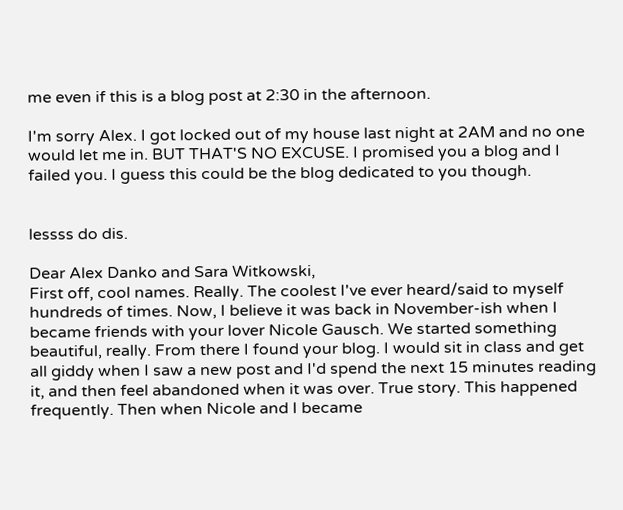me even if this is a blog post at 2:30 in the afternoon.

I'm sorry Alex. I got locked out of my house last night at 2AM and no one would let me in. BUT THAT'S NO EXCUSE. I promised you a blog and I failed you. I guess this could be the blog dedicated to you though.


lessss do dis.

Dear Alex Danko and Sara Witkowski,
First off, cool names. Really. The coolest I've ever heard/said to myself hundreds of times. Now, I believe it was back in November-ish when I became friends with your lover Nicole Gausch. We started something beautiful, really. From there I found your blog. I would sit in class and get all giddy when I saw a new post and I'd spend the next 15 minutes reading it, and then feel abandoned when it was over. True story. This happened frequently. Then when Nicole and I became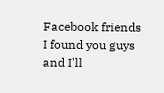Facebook friends I found you guys and I'll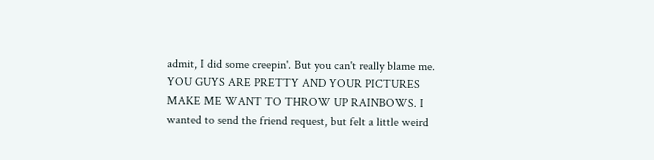admit, I did some creepin'. But you can't really blame me. YOU GUYS ARE PRETTY AND YOUR PICTURES MAKE ME WANT TO THROW UP RAINBOWS. I wanted to send the friend request, but felt a little weird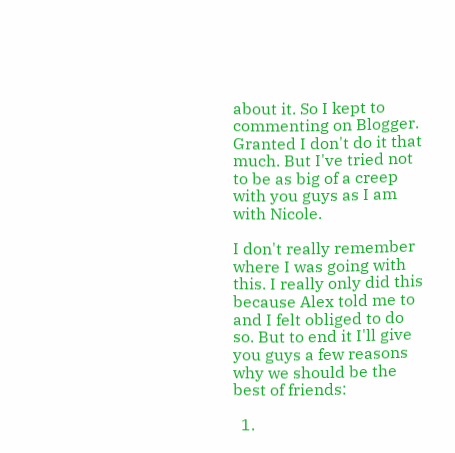about it. So I kept to commenting on Blogger. Granted I don't do it that much. But I've tried not to be as big of a creep with you guys as I am with Nicole.

I don't really remember where I was going with this. I really only did this because Alex told me to and I felt obliged to do so. But to end it I'll give you guys a few reasons why we should be the best of friends:

  1.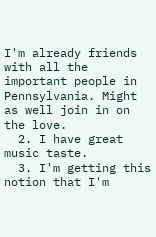I'm already friends with all the important people in Pennsylvania. Might as well join in on the love.
  2. I have great music taste.
  3. I'm getting this notion that I'm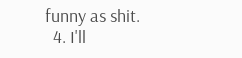funny as shit.
  4. I'll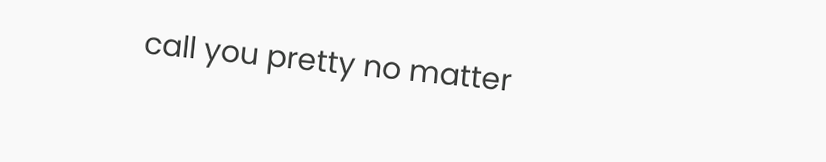call you pretty no matter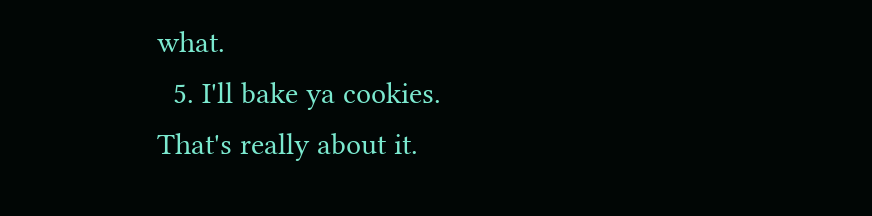what.
  5. I'll bake ya cookies.
That's really about it.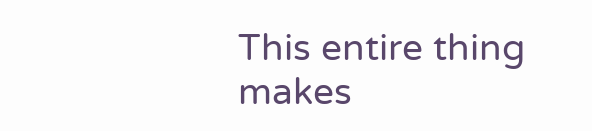This entire thing makes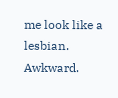me look like a lesbian. Awkward.